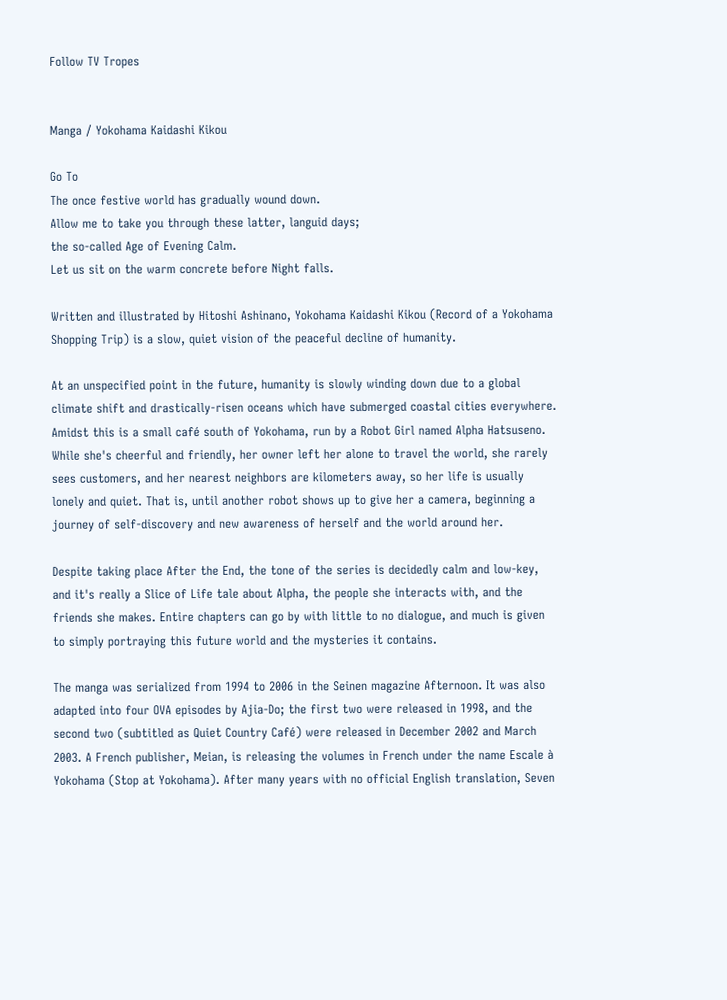Follow TV Tropes


Manga / Yokohama Kaidashi Kikou

Go To
The once festive world has gradually wound down.
Allow me to take you through these latter, languid days;
the so-called Age of Evening Calm.
Let us sit on the warm concrete before Night falls.

Written and illustrated by Hitoshi Ashinano, Yokohama Kaidashi Kikou (Record of a Yokohama Shopping Trip) is a slow, quiet vision of the peaceful decline of humanity.

At an unspecified point in the future, humanity is slowly winding down due to a global climate shift and drastically-risen oceans which have submerged coastal cities everywhere. Amidst this is a small café south of Yokohama, run by a Robot Girl named Alpha Hatsuseno. While she's cheerful and friendly, her owner left her alone to travel the world, she rarely sees customers, and her nearest neighbors are kilometers away, so her life is usually lonely and quiet. That is, until another robot shows up to give her a camera, beginning a journey of self-discovery and new awareness of herself and the world around her.

Despite taking place After the End, the tone of the series is decidedly calm and low-key, and it's really a Slice of Life tale about Alpha, the people she interacts with, and the friends she makes. Entire chapters can go by with little to no dialogue, and much is given to simply portraying this future world and the mysteries it contains.

The manga was serialized from 1994 to 2006 in the Seinen magazine Afternoon. It was also adapted into four OVA episodes by Ajia-Do; the first two were released in 1998, and the second two (subtitled as Quiet Country Café) were released in December 2002 and March 2003. A French publisher, Meian, is releasing the volumes in French under the name Escale à Yokohama (Stop at Yokohama). After many years with no official English translation, Seven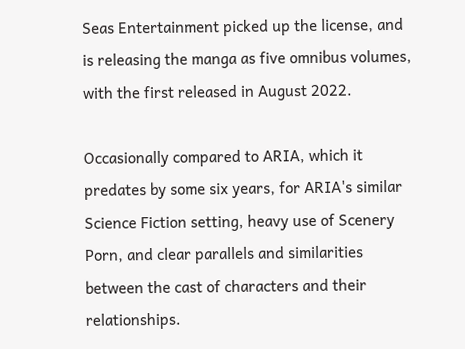Seas Entertainment picked up the license, and is releasing the manga as five omnibus volumes, with the first released in August 2022.

Occasionally compared to ARIA, which it predates by some six years, for ARIA's similar Science Fiction setting, heavy use of Scenery Porn, and clear parallels and similarities between the cast of characters and their relationships.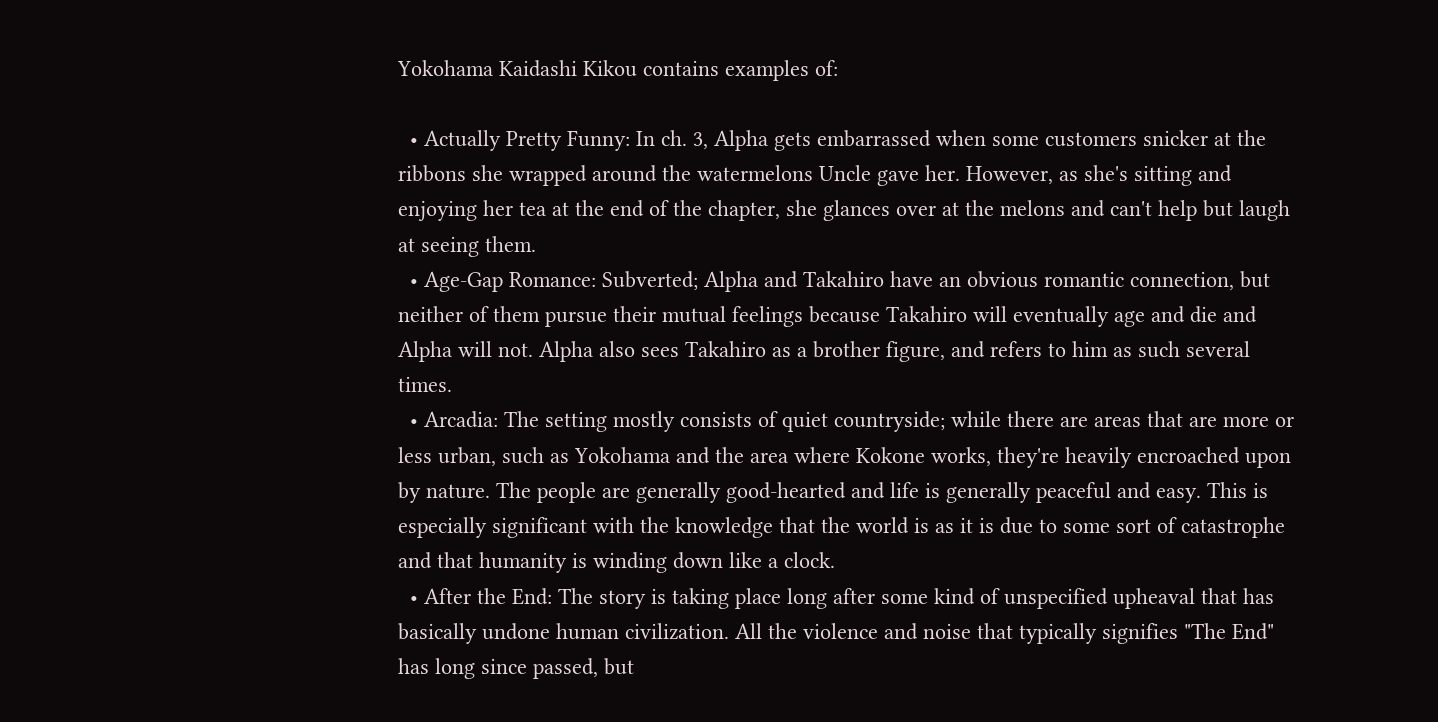Yokohama Kaidashi Kikou contains examples of:

  • Actually Pretty Funny: In ch. 3, Alpha gets embarrassed when some customers snicker at the ribbons she wrapped around the watermelons Uncle gave her. However, as she's sitting and enjoying her tea at the end of the chapter, she glances over at the melons and can't help but laugh at seeing them.
  • Age-Gap Romance: Subverted; Alpha and Takahiro have an obvious romantic connection, but neither of them pursue their mutual feelings because Takahiro will eventually age and die and Alpha will not. Alpha also sees Takahiro as a brother figure, and refers to him as such several times.
  • Arcadia: The setting mostly consists of quiet countryside; while there are areas that are more or less urban, such as Yokohama and the area where Kokone works, they're heavily encroached upon by nature. The people are generally good-hearted and life is generally peaceful and easy. This is especially significant with the knowledge that the world is as it is due to some sort of catastrophe and that humanity is winding down like a clock.
  • After the End: The story is taking place long after some kind of unspecified upheaval that has basically undone human civilization. All the violence and noise that typically signifies "The End" has long since passed, but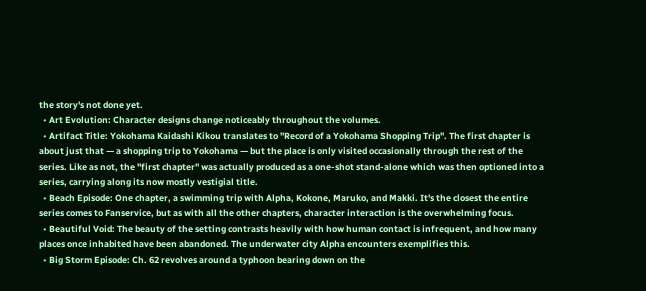the story's not done yet.
  • Art Evolution: Character designs change noticeably throughout the volumes.
  • Artifact Title: Yokohama Kaidashi Kikou translates to "Record of a Yokohama Shopping Trip". The first chapter is about just that — a shopping trip to Yokohama — but the place is only visited occasionally through the rest of the series. Like as not, the "first chapter" was actually produced as a one-shot stand-alone which was then optioned into a series, carrying along its now mostly vestigial title.
  • Beach Episode: One chapter, a swimming trip with Alpha, Kokone, Maruko, and Makki. It's the closest the entire series comes to Fanservice, but as with all the other chapters, character interaction is the overwhelming focus.
  • Beautiful Void: The beauty of the setting contrasts heavily with how human contact is infrequent, and how many places once inhabited have been abandoned. The underwater city Alpha encounters exemplifies this.
  • Big Storm Episode: Ch. 62 revolves around a typhoon bearing down on the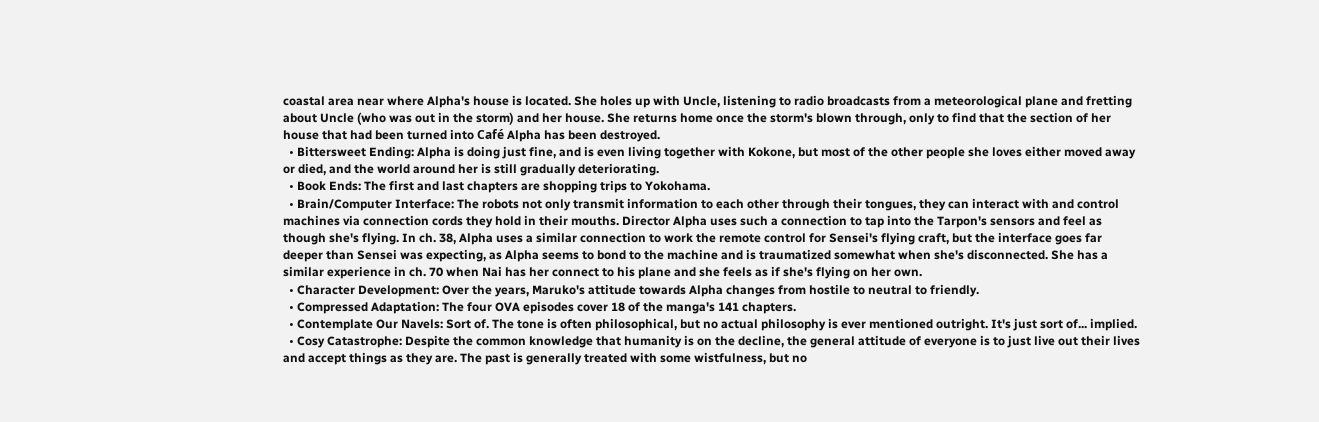coastal area near where Alpha's house is located. She holes up with Uncle, listening to radio broadcasts from a meteorological plane and fretting about Uncle (who was out in the storm) and her house. She returns home once the storm's blown through, only to find that the section of her house that had been turned into Café Alpha has been destroyed.
  • Bittersweet Ending: Alpha is doing just fine, and is even living together with Kokone, but most of the other people she loves either moved away or died, and the world around her is still gradually deteriorating.
  • Book Ends: The first and last chapters are shopping trips to Yokohama.
  • Brain/Computer Interface: The robots not only transmit information to each other through their tongues, they can interact with and control machines via connection cords they hold in their mouths. Director Alpha uses such a connection to tap into the Tarpon's sensors and feel as though she's flying. In ch. 38, Alpha uses a similar connection to work the remote control for Sensei's flying craft, but the interface goes far deeper than Sensei was expecting, as Alpha seems to bond to the machine and is traumatized somewhat when she's disconnected. She has a similar experience in ch. 70 when Nai has her connect to his plane and she feels as if she's flying on her own.
  • Character Development: Over the years, Maruko's attitude towards Alpha changes from hostile to neutral to friendly.
  • Compressed Adaptation: The four OVA episodes cover 18 of the manga's 141 chapters.
  • Contemplate Our Navels: Sort of. The tone is often philosophical, but no actual philosophy is ever mentioned outright. It's just sort of... implied.
  • Cosy Catastrophe: Despite the common knowledge that humanity is on the decline, the general attitude of everyone is to just live out their lives and accept things as they are. The past is generally treated with some wistfulness, but no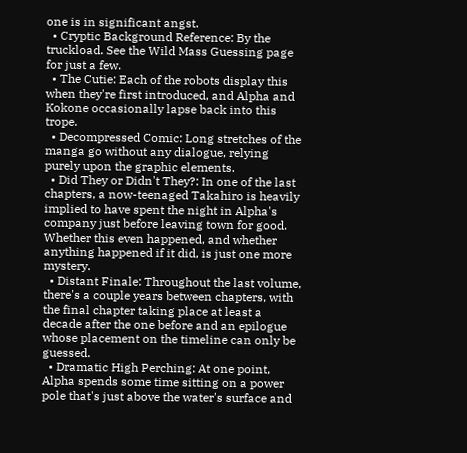one is in significant angst.
  • Cryptic Background Reference: By the truckload. See the Wild Mass Guessing page for just a few.
  • The Cutie: Each of the robots display this when they're first introduced, and Alpha and Kokone occasionally lapse back into this trope.
  • Decompressed Comic: Long stretches of the manga go without any dialogue, relying purely upon the graphic elements.
  • Did They or Didn't They?: In one of the last chapters, a now-teenaged Takahiro is heavily implied to have spent the night in Alpha's company just before leaving town for good. Whether this even happened, and whether anything happened if it did, is just one more mystery.
  • Distant Finale: Throughout the last volume, there's a couple years between chapters, with the final chapter taking place at least a decade after the one before and an epilogue whose placement on the timeline can only be guessed.
  • Dramatic High Perching: At one point, Alpha spends some time sitting on a power pole that's just above the water's surface and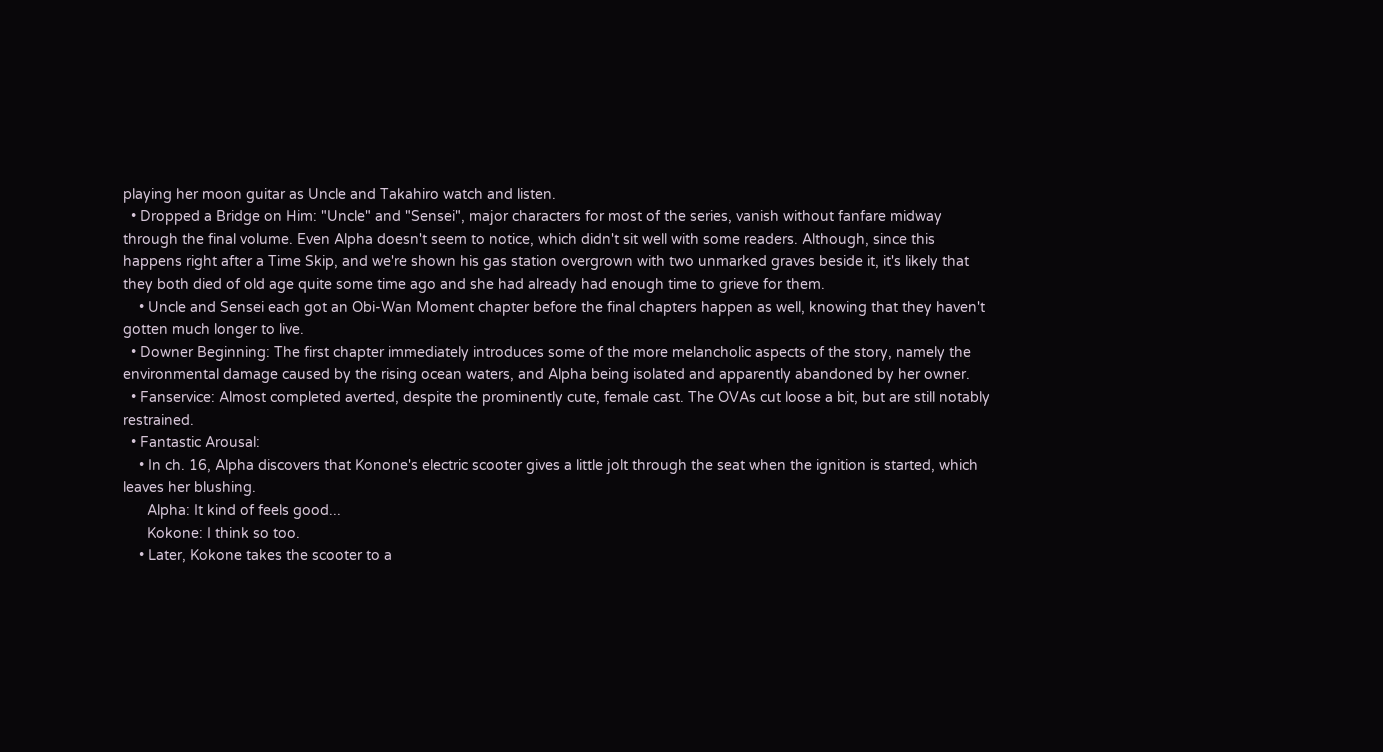playing her moon guitar as Uncle and Takahiro watch and listen.
  • Dropped a Bridge on Him: "Uncle" and "Sensei", major characters for most of the series, vanish without fanfare midway through the final volume. Even Alpha doesn't seem to notice, which didn't sit well with some readers. Although, since this happens right after a Time Skip, and we're shown his gas station overgrown with two unmarked graves beside it, it's likely that they both died of old age quite some time ago and she had already had enough time to grieve for them.
    • Uncle and Sensei each got an Obi-Wan Moment chapter before the final chapters happen as well, knowing that they haven't gotten much longer to live.
  • Downer Beginning: The first chapter immediately introduces some of the more melancholic aspects of the story, namely the environmental damage caused by the rising ocean waters, and Alpha being isolated and apparently abandoned by her owner.
  • Fanservice: Almost completed averted, despite the prominently cute, female cast. The OVAs cut loose a bit, but are still notably restrained.
  • Fantastic Arousal:
    • In ch. 16, Alpha discovers that Konone's electric scooter gives a little jolt through the seat when the ignition is started, which leaves her blushing.
      Alpha: It kind of feels good...
      Kokone: I think so too.
    • Later, Kokone takes the scooter to a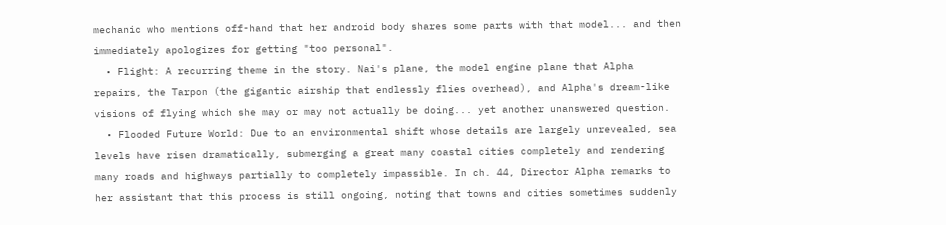mechanic who mentions off-hand that her android body shares some parts with that model... and then immediately apologizes for getting "too personal".
  • Flight: A recurring theme in the story. Nai's plane, the model engine plane that Alpha repairs, the Tarpon (the gigantic airship that endlessly flies overhead), and Alpha's dream-like visions of flying which she may or may not actually be doing... yet another unanswered question.
  • Flooded Future World: Due to an environmental shift whose details are largely unrevealed, sea levels have risen dramatically, submerging a great many coastal cities completely and rendering many roads and highways partially to completely impassible. In ch. 44, Director Alpha remarks to her assistant that this process is still ongoing, noting that towns and cities sometimes suddenly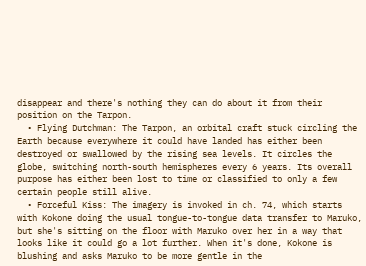disappear and there's nothing they can do about it from their position on the Tarpon.
  • Flying Dutchman: The Tarpon, an orbital craft stuck circling the Earth because everywhere it could have landed has either been destroyed or swallowed by the rising sea levels. It circles the globe, switching north-south hemispheres every 6 years. Its overall purpose has either been lost to time or classified to only a few certain people still alive.
  • Forceful Kiss: The imagery is invoked in ch. 74, which starts with Kokone doing the usual tongue-to-tongue data transfer to Maruko, but she's sitting on the floor with Maruko over her in a way that looks like it could go a lot further. When it's done, Kokone is blushing and asks Maruko to be more gentle in the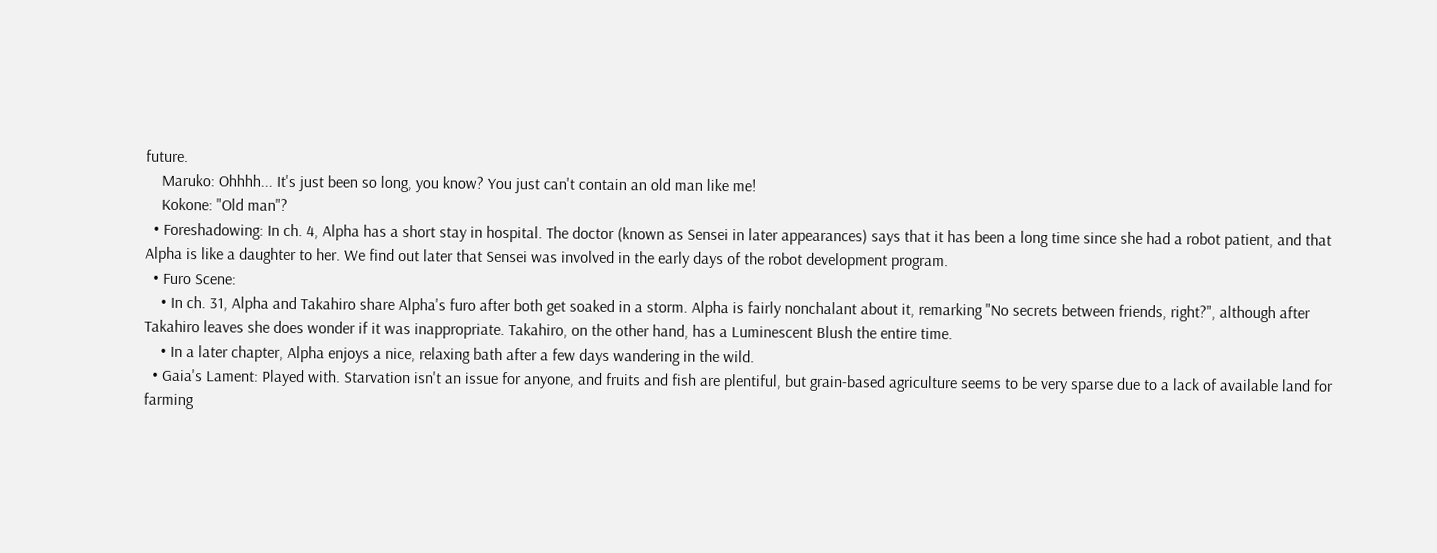future.
    Maruko: Ohhhh... It's just been so long, you know? You just can't contain an old man like me!
    Kokone: "Old man"?
  • Foreshadowing: In ch. 4, Alpha has a short stay in hospital. The doctor (known as Sensei in later appearances) says that it has been a long time since she had a robot patient, and that Alpha is like a daughter to her. We find out later that Sensei was involved in the early days of the robot development program.
  • Furo Scene:
    • In ch. 31, Alpha and Takahiro share Alpha's furo after both get soaked in a storm. Alpha is fairly nonchalant about it, remarking "No secrets between friends, right?", although after Takahiro leaves she does wonder if it was inappropriate. Takahiro, on the other hand, has a Luminescent Blush the entire time.
    • In a later chapter, Alpha enjoys a nice, relaxing bath after a few days wandering in the wild.
  • Gaia's Lament: Played with. Starvation isn't an issue for anyone, and fruits and fish are plentiful, but grain-based agriculture seems to be very sparse due to a lack of available land for farming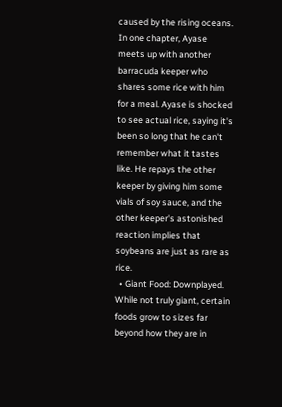caused by the rising oceans. In one chapter, Ayase meets up with another barracuda keeper who shares some rice with him for a meal. Ayase is shocked to see actual rice, saying it's been so long that he can't remember what it tastes like. He repays the other keeper by giving him some vials of soy sauce, and the other keeper's astonished reaction implies that soybeans are just as rare as rice.
  • Giant Food: Downplayed. While not truly giant, certain foods grow to sizes far beyond how they are in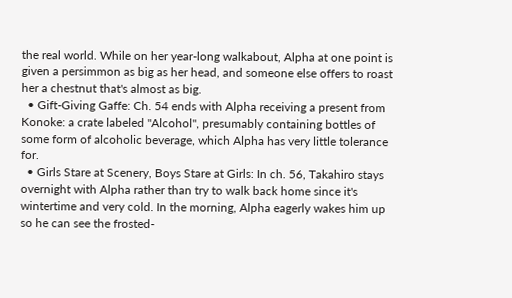the real world. While on her year-long walkabout, Alpha at one point is given a persimmon as big as her head, and someone else offers to roast her a chestnut that's almost as big.
  • Gift-Giving Gaffe: Ch. 54 ends with Alpha receiving a present from Konoke: a crate labeled "Alcohol", presumably containing bottles of some form of alcoholic beverage, which Alpha has very little tolerance for.
  • Girls Stare at Scenery, Boys Stare at Girls: In ch. 56, Takahiro stays overnight with Alpha rather than try to walk back home since it's wintertime and very cold. In the morning, Alpha eagerly wakes him up so he can see the frosted-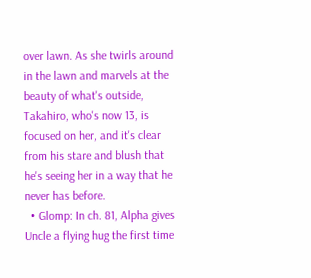over lawn. As she twirls around in the lawn and marvels at the beauty of what's outside, Takahiro, who's now 13, is focused on her, and it's clear from his stare and blush that he's seeing her in a way that he never has before.
  • Glomp: In ch. 81, Alpha gives Uncle a flying hug the first time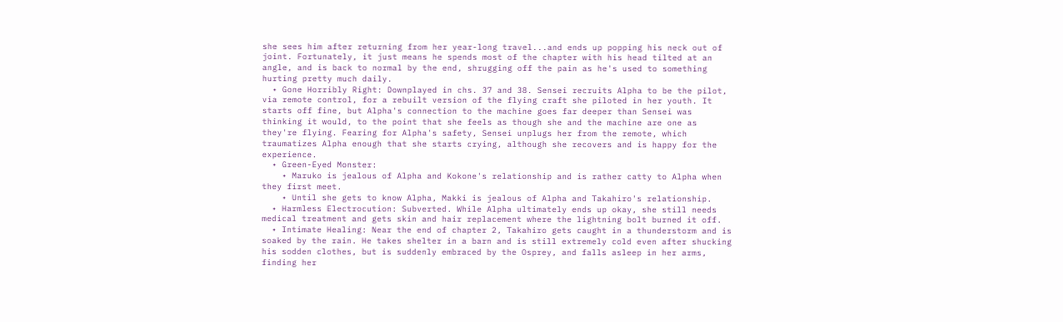she sees him after returning from her year-long travel...and ends up popping his neck out of joint. Fortunately, it just means he spends most of the chapter with his head tilted at an angle, and is back to normal by the end, shrugging off the pain as he's used to something hurting pretty much daily.
  • Gone Horribly Right: Downplayed in chs. 37 and 38. Sensei recruits Alpha to be the pilot, via remote control, for a rebuilt version of the flying craft she piloted in her youth. It starts off fine, but Alpha's connection to the machine goes far deeper than Sensei was thinking it would, to the point that she feels as though she and the machine are one as they're flying. Fearing for Alpha's safety, Sensei unplugs her from the remote, which traumatizes Alpha enough that she starts crying, although she recovers and is happy for the experience.
  • Green-Eyed Monster:
    • Maruko is jealous of Alpha and Kokone's relationship and is rather catty to Alpha when they first meet.
    • Until she gets to know Alpha, Makki is jealous of Alpha and Takahiro's relationship.
  • Harmless Electrocution: Subverted. While Alpha ultimately ends up okay, she still needs medical treatment and gets skin and hair replacement where the lightning bolt burned it off.
  • Intimate Healing: Near the end of chapter 2, Takahiro gets caught in a thunderstorm and is soaked by the rain. He takes shelter in a barn and is still extremely cold even after shucking his sodden clothes, but is suddenly embraced by the Osprey, and falls asleep in her arms, finding her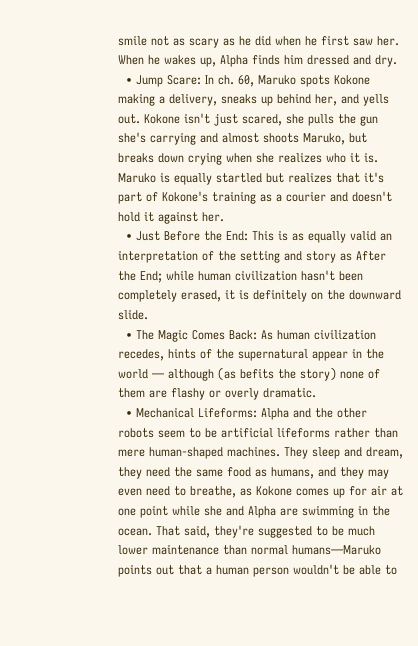smile not as scary as he did when he first saw her. When he wakes up, Alpha finds him dressed and dry.
  • Jump Scare: In ch. 60, Maruko spots Kokone making a delivery, sneaks up behind her, and yells out. Kokone isn't just scared, she pulls the gun she's carrying and almost shoots Maruko, but breaks down crying when she realizes who it is. Maruko is equally startled but realizes that it's part of Kokone's training as a courier and doesn't hold it against her.
  • Just Before the End: This is as equally valid an interpretation of the setting and story as After the End; while human civilization hasn't been completely erased, it is definitely on the downward slide.
  • The Magic Comes Back: As human civilization recedes, hints of the supernatural appear in the world — although (as befits the story) none of them are flashy or overly dramatic.
  • Mechanical Lifeforms: Alpha and the other robots seem to be artificial lifeforms rather than mere human-shaped machines. They sleep and dream, they need the same food as humans, and they may even need to breathe, as Kokone comes up for air at one point while she and Alpha are swimming in the ocean. That said, they're suggested to be much lower maintenance than normal humans—Maruko points out that a human person wouldn't be able to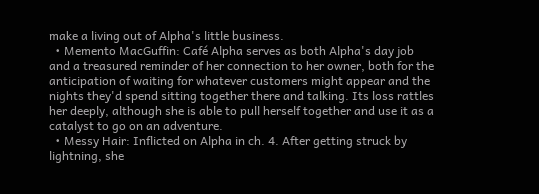make a living out of Alpha's little business.
  • Memento MacGuffin: Café Alpha serves as both Alpha's day job and a treasured reminder of her connection to her owner, both for the anticipation of waiting for whatever customers might appear and the nights they'd spend sitting together there and talking. Its loss rattles her deeply, although she is able to pull herself together and use it as a catalyst to go on an adventure.
  • Messy Hair: Inflicted on Alpha in ch. 4. After getting struck by lightning, she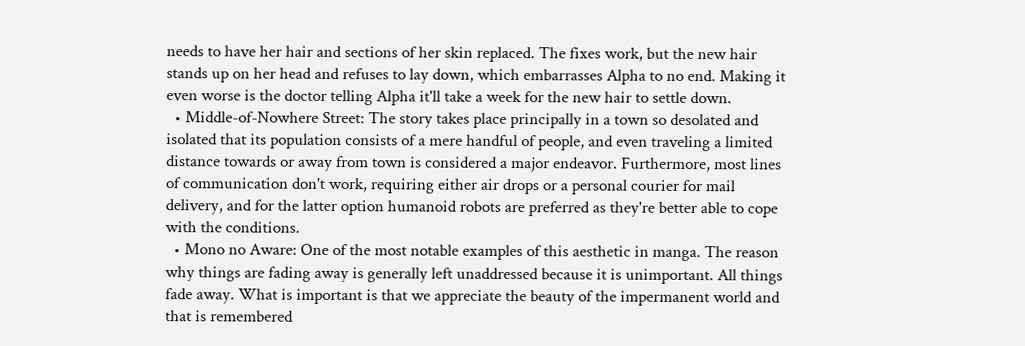needs to have her hair and sections of her skin replaced. The fixes work, but the new hair stands up on her head and refuses to lay down, which embarrasses Alpha to no end. Making it even worse is the doctor telling Alpha it'll take a week for the new hair to settle down.
  • Middle-of-Nowhere Street: The story takes place principally in a town so desolated and isolated that its population consists of a mere handful of people, and even traveling a limited distance towards or away from town is considered a major endeavor. Furthermore, most lines of communication don't work, requiring either air drops or a personal courier for mail delivery, and for the latter option humanoid robots are preferred as they're better able to cope with the conditions.
  • Mono no Aware: One of the most notable examples of this aesthetic in manga. The reason why things are fading away is generally left unaddressed because it is unimportant. All things fade away. What is important is that we appreciate the beauty of the impermanent world and that is remembered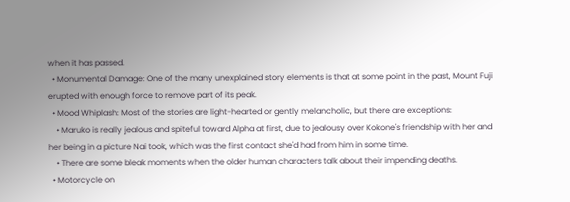when it has passed.
  • Monumental Damage: One of the many unexplained story elements is that at some point in the past, Mount Fuji erupted with enough force to remove part of its peak.
  • Mood Whiplash: Most of the stories are light-hearted or gently melancholic, but there are exceptions:
    • Maruko is really jealous and spiteful toward Alpha at first, due to jealousy over Kokone's friendship with her and her being in a picture Nai took, which was the first contact she'd had from him in some time.
    • There are some bleak moments when the older human characters talk about their impending deaths.
  • Motorcycle on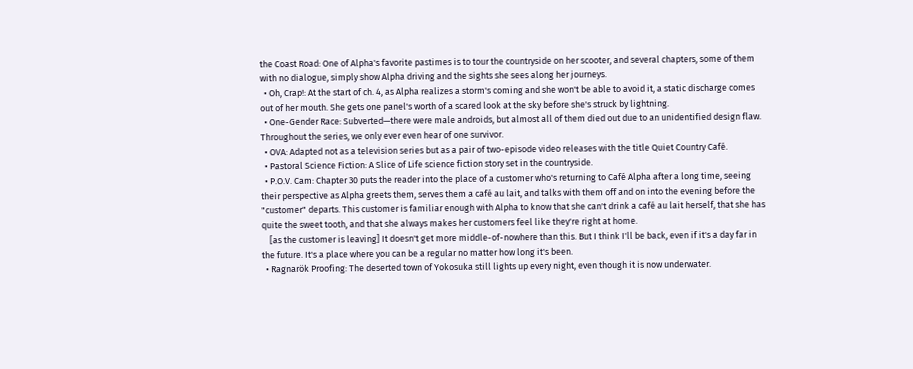the Coast Road: One of Alpha's favorite pastimes is to tour the countryside on her scooter, and several chapters, some of them with no dialogue, simply show Alpha driving and the sights she sees along her journeys.
  • Oh, Crap!: At the start of ch. 4, as Alpha realizes a storm's coming and she won't be able to avoid it, a static discharge comes out of her mouth. She gets one panel's worth of a scared look at the sky before she's struck by lightning.
  • One-Gender Race: Subverted—there were male androids, but almost all of them died out due to an unidentified design flaw. Throughout the series, we only ever even hear of one survivor.
  • OVA: Adapted not as a television series but as a pair of two-episode video releases with the title Quiet Country Café.
  • Pastoral Science Fiction: A Slice of Life science fiction story set in the countryside.
  • P.O.V. Cam: Chapter 30 puts the reader into the place of a customer who's returning to Café Alpha after a long time, seeing their perspective as Alpha greets them, serves them a café au lait, and talks with them off and on into the evening before the "customer" departs. This customer is familiar enough with Alpha to know that she can't drink a café au lait herself, that she has quite the sweet tooth, and that she always makes her customers feel like they're right at home.
    [as the customer is leaving] It doesn't get more middle-of-nowhere than this. But I think I'll be back, even if it's a day far in the future. It's a place where you can be a regular no matter how long it's been.
  • Ragnarök Proofing: The deserted town of Yokosuka still lights up every night, even though it is now underwater.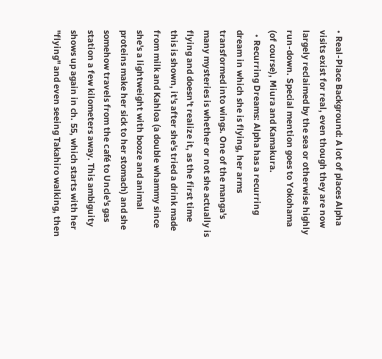• Real-Place Background: A lot of places Alpha visits exist for real, even though they are now largely reclaimed by the sea or otherwise highly run-down. Special mention goes to Yokohama (of course), Miura and Kamakura.
  • Recurring Dreams: Alpha has a recurring dream in which she is flying, her arms transformed into wings. One of the manga's many mysteries is whether or not she actually is flying and doesn't realize it, as the first time this is shown, it's after she's tried a drink made from milk and Kahloa (a double whammy since she's a lightweight with booze and animal proteins make her sick to her stomach) and she somehow travels from the café to Uncle's gas station a few kilometers away. This ambiguity shows up again in ch. 55, which starts with her "flying" and even seeing Takahiro walking, then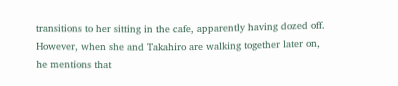transitions to her sitting in the cafe, apparently having dozed off. However, when she and Takahiro are walking together later on, he mentions that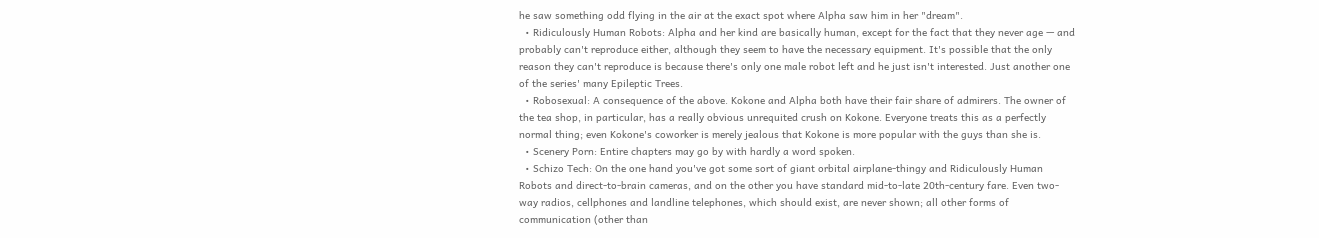he saw something odd flying in the air at the exact spot where Alpha saw him in her "dream".
  • Ridiculously Human Robots: Alpha and her kind are basically human, except for the fact that they never age — and probably can't reproduce either, although they seem to have the necessary equipment. It's possible that the only reason they can't reproduce is because there's only one male robot left and he just isn't interested. Just another one of the series' many Epileptic Trees.
  • Robosexual: A consequence of the above. Kokone and Alpha both have their fair share of admirers. The owner of the tea shop, in particular, has a really obvious unrequited crush on Kokone. Everyone treats this as a perfectly normal thing; even Kokone's coworker is merely jealous that Kokone is more popular with the guys than she is.
  • Scenery Porn: Entire chapters may go by with hardly a word spoken.
  • Schizo Tech: On the one hand you've got some sort of giant orbital airplane-thingy and Ridiculously Human Robots and direct-to-brain cameras, and on the other you have standard mid-to-late 20th-century fare. Even two-way radios, cellphones and landline telephones, which should exist, are never shown; all other forms of communication (other than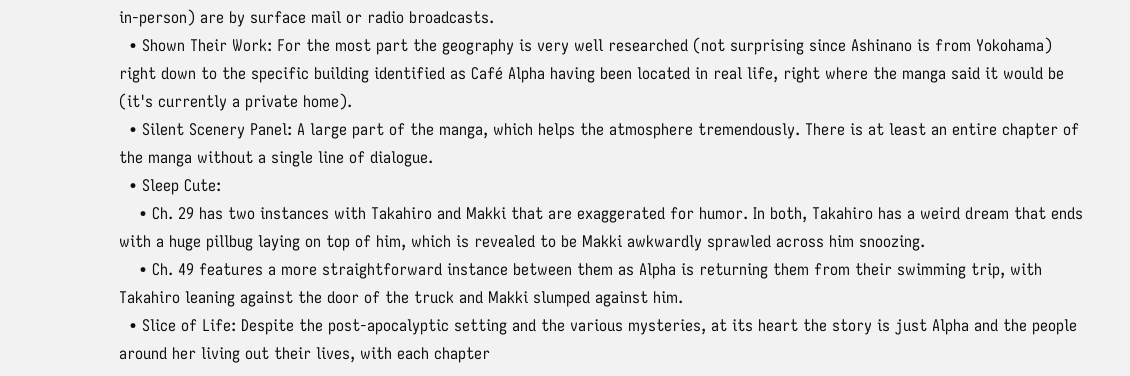in-person) are by surface mail or radio broadcasts.
  • Shown Their Work: For the most part the geography is very well researched (not surprising since Ashinano is from Yokohama) right down to the specific building identified as Café Alpha having been located in real life, right where the manga said it would be (it's currently a private home).
  • Silent Scenery Panel: A large part of the manga, which helps the atmosphere tremendously. There is at least an entire chapter of the manga without a single line of dialogue.
  • Sleep Cute:
    • Ch. 29 has two instances with Takahiro and Makki that are exaggerated for humor. In both, Takahiro has a weird dream that ends with a huge pillbug laying on top of him, which is revealed to be Makki awkwardly sprawled across him snoozing.
    • Ch. 49 features a more straightforward instance between them as Alpha is returning them from their swimming trip, with Takahiro leaning against the door of the truck and Makki slumped against him.
  • Slice of Life: Despite the post-apocalyptic setting and the various mysteries, at its heart the story is just Alpha and the people around her living out their lives, with each chapter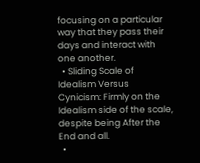focusing on a particular way that they pass their days and interact with one another.
  • Sliding Scale of Idealism Versus Cynicism: Firmly on the Idealism side of the scale, despite being After the End and all.
  •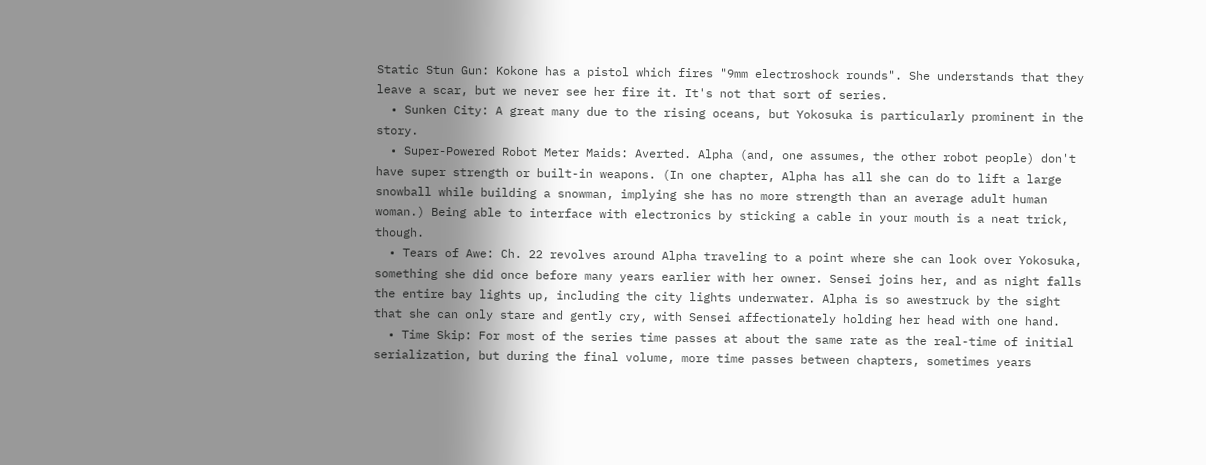Static Stun Gun: Kokone has a pistol which fires "9mm electroshock rounds". She understands that they leave a scar, but we never see her fire it. It's not that sort of series.
  • Sunken City: A great many due to the rising oceans, but Yokosuka is particularly prominent in the story.
  • Super-Powered Robot Meter Maids: Averted. Alpha (and, one assumes, the other robot people) don't have super strength or built-in weapons. (In one chapter, Alpha has all she can do to lift a large snowball while building a snowman, implying she has no more strength than an average adult human woman.) Being able to interface with electronics by sticking a cable in your mouth is a neat trick, though.
  • Tears of Awe: Ch. 22 revolves around Alpha traveling to a point where she can look over Yokosuka, something she did once before many years earlier with her owner. Sensei joins her, and as night falls the entire bay lights up, including the city lights underwater. Alpha is so awestruck by the sight that she can only stare and gently cry, with Sensei affectionately holding her head with one hand.
  • Time Skip: For most of the series time passes at about the same rate as the real-time of initial serialization, but during the final volume, more time passes between chapters, sometimes years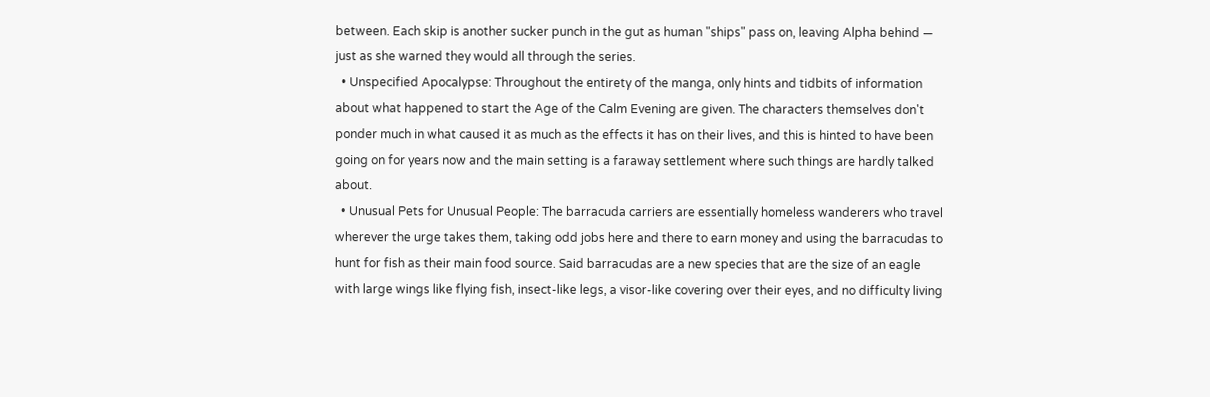between. Each skip is another sucker punch in the gut as human "ships" pass on, leaving Alpha behind — just as she warned they would all through the series.
  • Unspecified Apocalypse: Throughout the entirety of the manga, only hints and tidbits of information about what happened to start the Age of the Calm Evening are given. The characters themselves don't ponder much in what caused it as much as the effects it has on their lives, and this is hinted to have been going on for years now and the main setting is a faraway settlement where such things are hardly talked about.
  • Unusual Pets for Unusual People: The barracuda carriers are essentially homeless wanderers who travel wherever the urge takes them, taking odd jobs here and there to earn money and using the barracudas to hunt for fish as their main food source. Said barracudas are a new species that are the size of an eagle with large wings like flying fish, insect-like legs, a visor-like covering over their eyes, and no difficulty living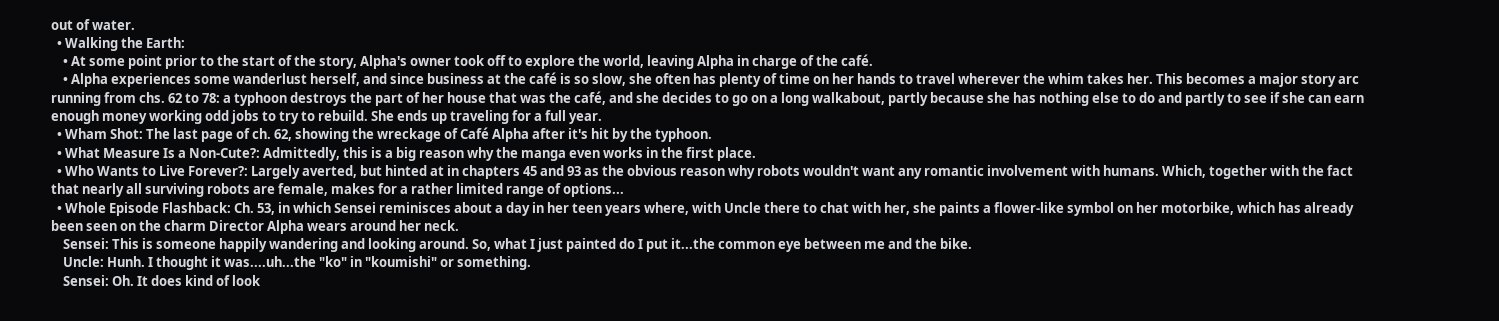out of water.
  • Walking the Earth:
    • At some point prior to the start of the story, Alpha's owner took off to explore the world, leaving Alpha in charge of the café.
    • Alpha experiences some wanderlust herself, and since business at the café is so slow, she often has plenty of time on her hands to travel wherever the whim takes her. This becomes a major story arc running from chs. 62 to 78: a typhoon destroys the part of her house that was the café, and she decides to go on a long walkabout, partly because she has nothing else to do and partly to see if she can earn enough money working odd jobs to try to rebuild. She ends up traveling for a full year.
  • Wham Shot: The last page of ch. 62, showing the wreckage of Café Alpha after it's hit by the typhoon.
  • What Measure Is a Non-Cute?: Admittedly, this is a big reason why the manga even works in the first place.
  • Who Wants to Live Forever?: Largely averted, but hinted at in chapters 45 and 93 as the obvious reason why robots wouldn't want any romantic involvement with humans. Which, together with the fact that nearly all surviving robots are female, makes for a rather limited range of options...
  • Whole Episode Flashback: Ch. 53, in which Sensei reminisces about a day in her teen years where, with Uncle there to chat with her, she paints a flower-like symbol on her motorbike, which has already been seen on the charm Director Alpha wears around her neck.
    Sensei: This is someone happily wandering and looking around. So, what I just painted do I put it...the common eye between me and the bike.
    Uncle: Hunh. I thought it was....uh...the "ko" in "koumishi" or something.
    Sensei: Oh. It does kind of look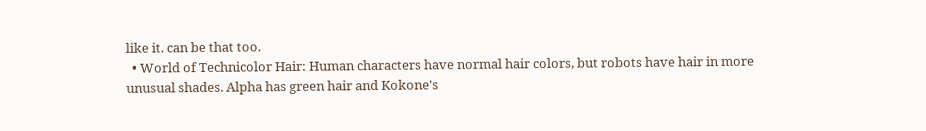like it. can be that too.
  • World of Technicolor Hair: Human characters have normal hair colors, but robots have hair in more unusual shades. Alpha has green hair and Kokone's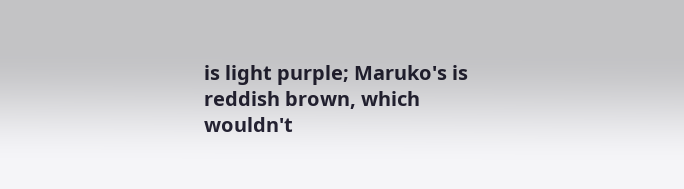is light purple; Maruko's is reddish brown, which wouldn't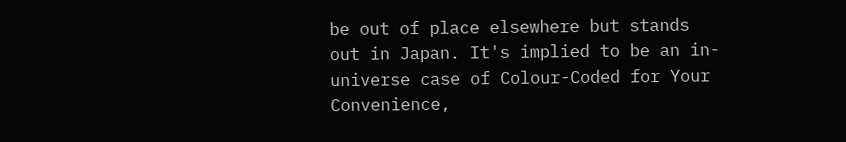be out of place elsewhere but stands out in Japan. It's implied to be an in-universe case of Colour-Coded for Your Convenience,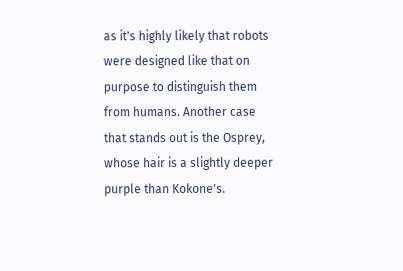as it's highly likely that robots were designed like that on purpose to distinguish them from humans. Another case that stands out is the Osprey, whose hair is a slightly deeper purple than Kokone's.